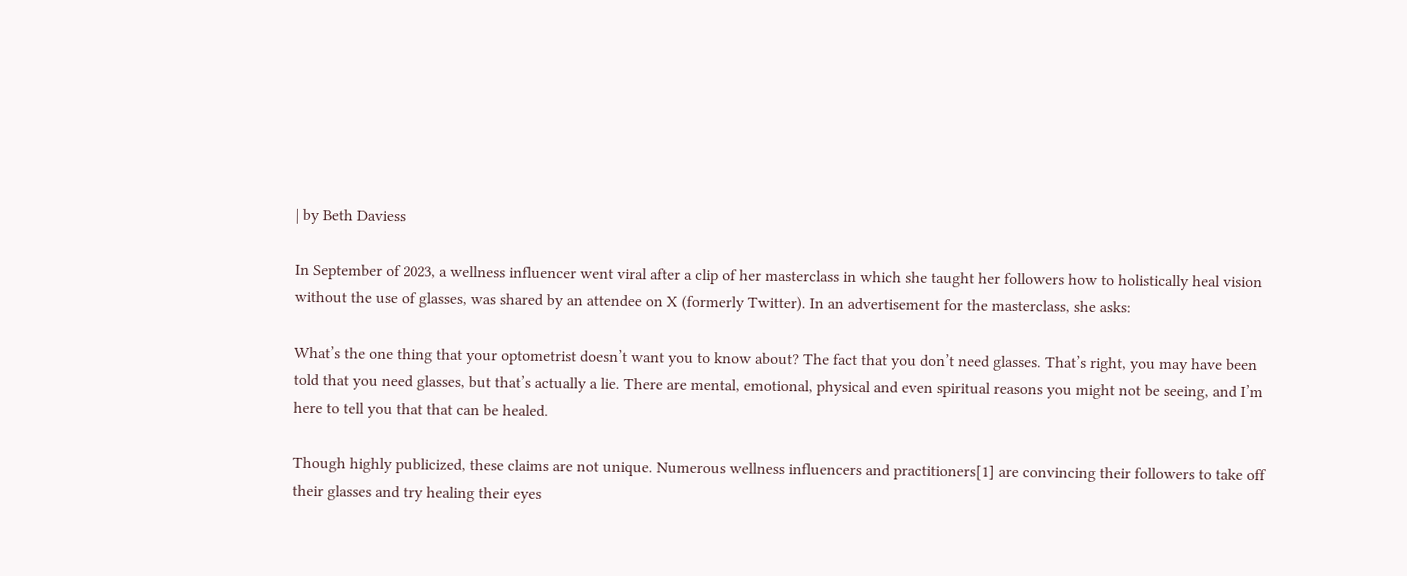| by Beth Daviess

In September of 2023, a wellness influencer went viral after a clip of her masterclass in which she taught her followers how to holistically heal vision without the use of glasses, was shared by an attendee on X (formerly Twitter). In an advertisement for the masterclass, she asks:

What’s the one thing that your optometrist doesn’t want you to know about? The fact that you don’t need glasses. That’s right, you may have been told that you need glasses, but that’s actually a lie. There are mental, emotional, physical and even spiritual reasons you might not be seeing, and I’m here to tell you that that can be healed.

Though highly publicized, these claims are not unique. Numerous wellness influencers and practitioners[1] are convincing their followers to take off their glasses and try healing their eyes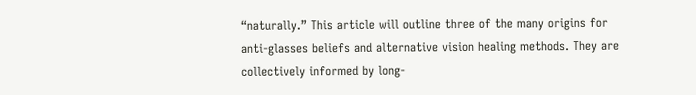“naturally.” This article will outline three of the many origins for anti-glasses beliefs and alternative vision healing methods. They are collectively informed by long-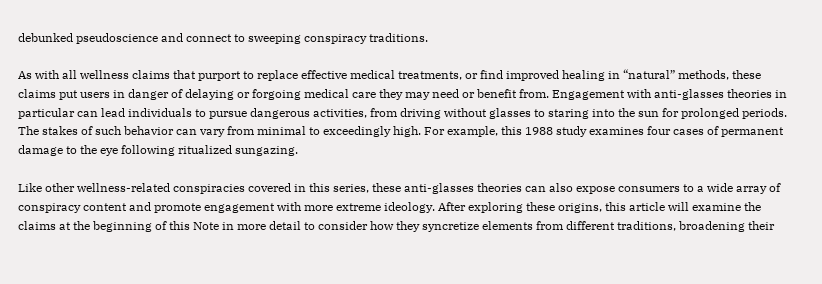debunked pseudoscience and connect to sweeping conspiracy traditions.

As with all wellness claims that purport to replace effective medical treatments, or find improved healing in “natural” methods, these claims put users in danger of delaying or forgoing medical care they may need or benefit from. Engagement with anti-glasses theories in particular can lead individuals to pursue dangerous activities, from driving without glasses to staring into the sun for prolonged periods. The stakes of such behavior can vary from minimal to exceedingly high. For example, this 1988 study examines four cases of permanent damage to the eye following ritualized sungazing.

Like other wellness-related conspiracies covered in this series, these anti-glasses theories can also expose consumers to a wide array of conspiracy content and promote engagement with more extreme ideology. After exploring these origins, this article will examine the claims at the beginning of this Note in more detail to consider how they syncretize elements from different traditions, broadening their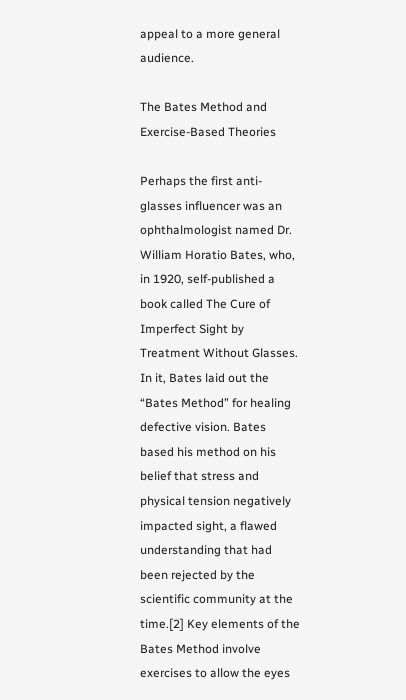appeal to a more general audience.

The Bates Method and Exercise-Based Theories

Perhaps the first anti-glasses influencer was an ophthalmologist named Dr. William Horatio Bates, who, in 1920, self-published a book called The Cure of Imperfect Sight by Treatment Without Glasses. In it, Bates laid out the “Bates Method” for healing defective vision. Bates based his method on his belief that stress and physical tension negatively impacted sight, a flawed understanding that had been rejected by the scientific community at the time.[2] Key elements of the Bates Method involve exercises to allow the eyes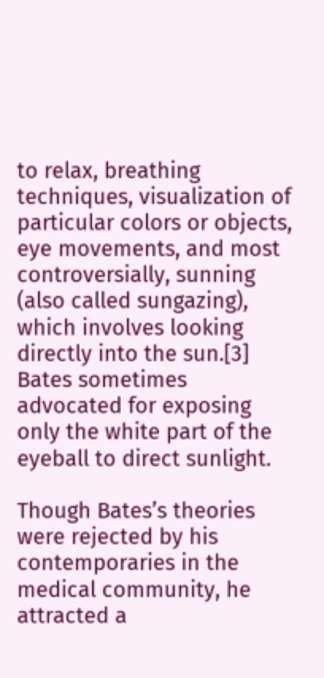to relax, breathing techniques, visualization of particular colors or objects, eye movements, and most controversially, sunning (also called sungazing), which involves looking directly into the sun.[3] Bates sometimes advocated for exposing only the white part of the eyeball to direct sunlight.

Though Bates’s theories were rejected by his contemporaries in the medical community, he attracted a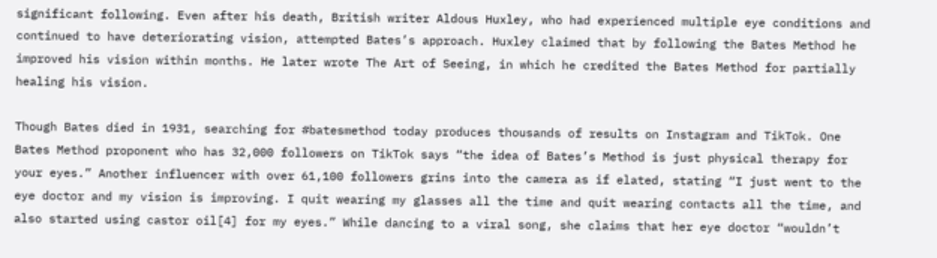significant following. Even after his death, British writer Aldous Huxley, who had experienced multiple eye conditions and continued to have deteriorating vision, attempted Bates’s approach. Huxley claimed that by following the Bates Method he improved his vision within months. He later wrote The Art of Seeing, in which he credited the Bates Method for partially healing his vision.

Though Bates died in 1931, searching for #batesmethod today produces thousands of results on Instagram and TikTok. One Bates Method proponent who has 32,000 followers on TikTok says “the idea of Bates’s Method is just physical therapy for your eyes.” Another influencer with over 61,100 followers grins into the camera as if elated, stating “I just went to the eye doctor and my vision is improving. I quit wearing my glasses all the time and quit wearing contacts all the time, and also started using castor oil[4] for my eyes.” While dancing to a viral song, she claims that her eye doctor “wouldn’t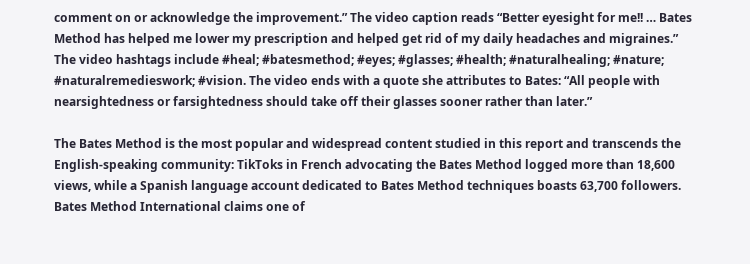comment on or acknowledge the improvement.” The video caption reads “Better eyesight for me!! … Bates Method has helped me lower my prescription and helped get rid of my daily headaches and migraines.” The video hashtags include #heal; #batesmethod; #eyes; #glasses; #health; #naturalhealing; #nature; #naturalremedieswork; #vision. The video ends with a quote she attributes to Bates: “All people with nearsightedness or farsightedness should take off their glasses sooner rather than later.”

The Bates Method is the most popular and widespread content studied in this report and transcends the English-speaking community: TikToks in French advocating the Bates Method logged more than 18,600 views, while a Spanish language account dedicated to Bates Method techniques boasts 63,700 followers. Bates Method International claims one of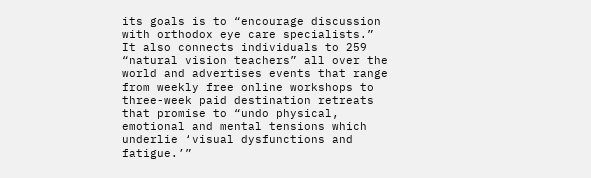its goals is to “encourage discussion with orthodox eye care specialists.” It also connects individuals to 259 “natural vision teachers” all over the world and advertises events that range from weekly free online workshops to three-week paid destination retreats that promise to “undo physical, emotional and mental tensions which underlie ‘visual dysfunctions and fatigue.’”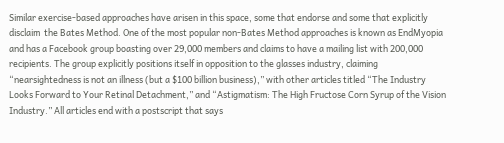Similar exercise-based approaches have arisen in this space, some that endorse and some that explicitly disclaim  the Bates Method. One of the most popular non-Bates Method approaches is known as EndMyopia and has a Facebook group boasting over 29,000 members and claims to have a mailing list with 200,000 recipients. The group explicitly positions itself in opposition to the glasses industry, claiming “nearsightedness is not an illness (but a $100 billion business),” with other articles titled “The Industry Looks Forward to Your Retinal Detachment,” and “Astigmatism: The High Fructose Corn Syrup of the Vision Industry.” All articles end with a postscript that says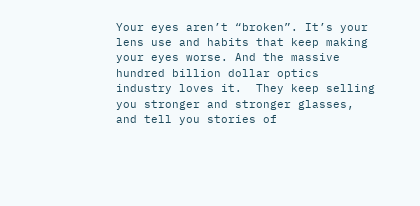Your eyes aren’t “broken”. It’s your lens use and habits that keep making your eyes worse. And the massive hundred billion dollar optics industry loves it.  They keep selling you stronger and stronger glasses, and tell you stories of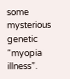some mysterious genetic “myopia illness”.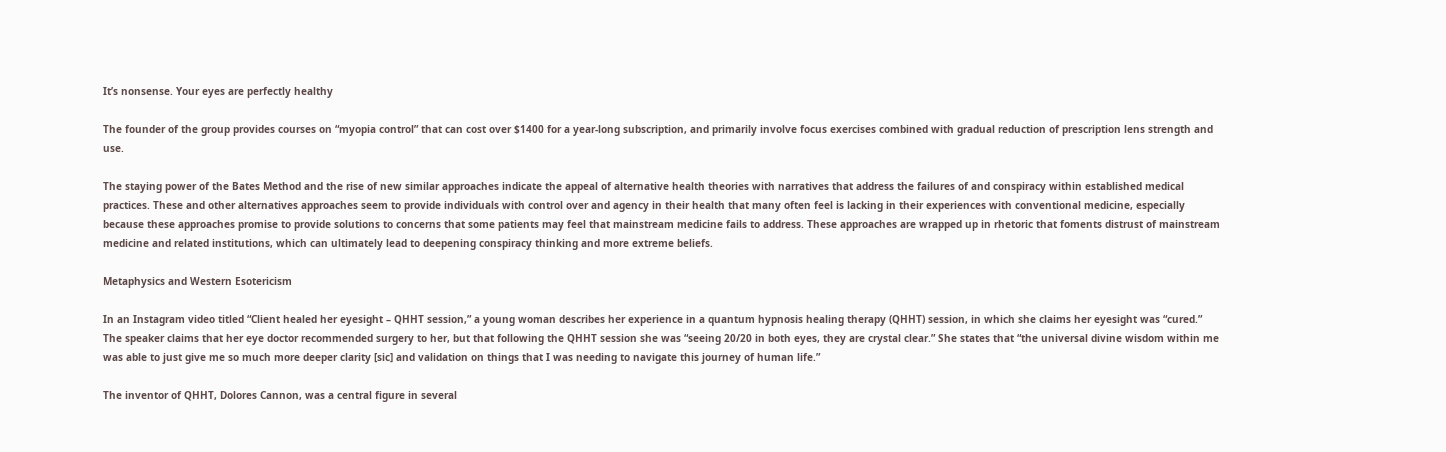It’s nonsense. Your eyes are perfectly healthy

The founder of the group provides courses on “myopia control” that can cost over $1400 for a year-long subscription, and primarily involve focus exercises combined with gradual reduction of prescription lens strength and use.

The staying power of the Bates Method and the rise of new similar approaches indicate the appeal of alternative health theories with narratives that address the failures of and conspiracy within established medical practices. These and other alternatives approaches seem to provide individuals with control over and agency in their health that many often feel is lacking in their experiences with conventional medicine, especially because these approaches promise to provide solutions to concerns that some patients may feel that mainstream medicine fails to address. These approaches are wrapped up in rhetoric that foments distrust of mainstream medicine and related institutions, which can ultimately lead to deepening conspiracy thinking and more extreme beliefs.

Metaphysics and Western Esotericism

In an Instagram video titled “Client healed her eyesight – QHHT session,” a young woman describes her experience in a quantum hypnosis healing therapy (QHHT) session, in which she claims her eyesight was “cured.” The speaker claims that her eye doctor recommended surgery to her, but that following the QHHT session she was “seeing 20/20 in both eyes, they are crystal clear.” She states that “the universal divine wisdom within me was able to just give me so much more deeper clarity [sic] and validation on things that I was needing to navigate this journey of human life.”

The inventor of QHHT, Dolores Cannon, was a central figure in several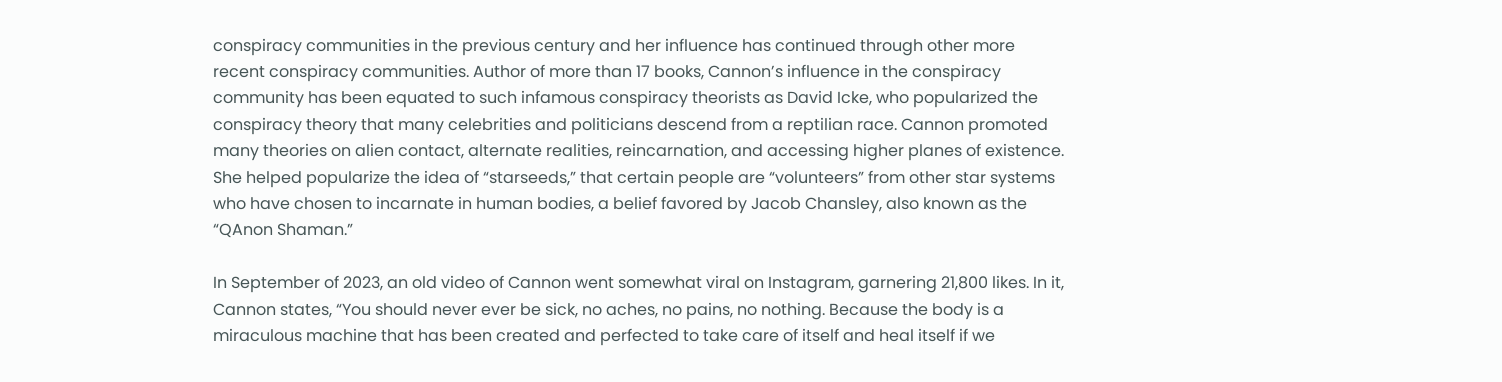conspiracy communities in the previous century and her influence has continued through other more recent conspiracy communities. Author of more than 17 books, Cannon’s influence in the conspiracy community has been equated to such infamous conspiracy theorists as David Icke, who popularized the conspiracy theory that many celebrities and politicians descend from a reptilian race. Cannon promoted many theories on alien contact, alternate realities, reincarnation, and accessing higher planes of existence. She helped popularize the idea of “starseeds,” that certain people are “volunteers” from other star systems who have chosen to incarnate in human bodies, a belief favored by Jacob Chansley, also known as the “QAnon Shaman.”

In September of 2023, an old video of Cannon went somewhat viral on Instagram, garnering 21,800 likes. In it, Cannon states, “You should never ever be sick, no aches, no pains, no nothing. Because the body is a miraculous machine that has been created and perfected to take care of itself and heal itself if we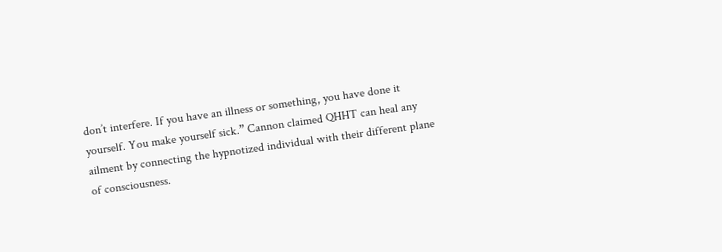don’t interfere. If you have an illness or something, you have done it yourself. You make yourself sick.” Cannon claimed QHHT can heal any ailment by connecting the hypnotized individual with their different plane of consciousness.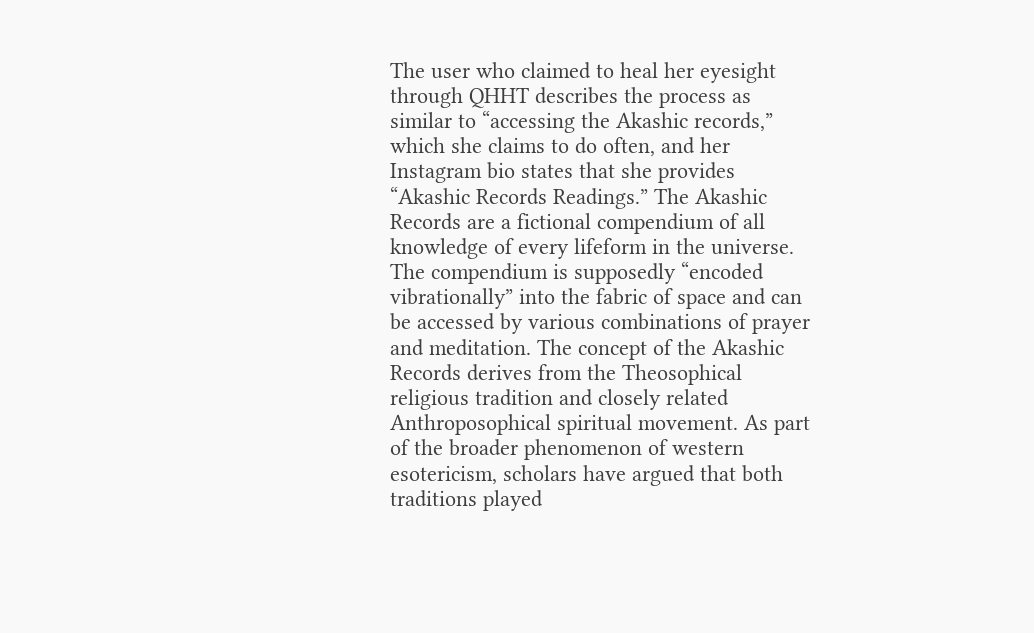The user who claimed to heal her eyesight through QHHT describes the process as similar to “accessing the Akashic records,” which she claims to do often, and her Instagram bio states that she provides “Akashic Records Readings.” The Akashic Records are a fictional compendium of all knowledge of every lifeform in the universe. The compendium is supposedly “encoded vibrationally” into the fabric of space and can be accessed by various combinations of prayer and meditation. The concept of the Akashic Records derives from the Theosophical religious tradition and closely related Anthroposophical spiritual movement. As part of the broader phenomenon of western esotericism, scholars have argued that both traditions played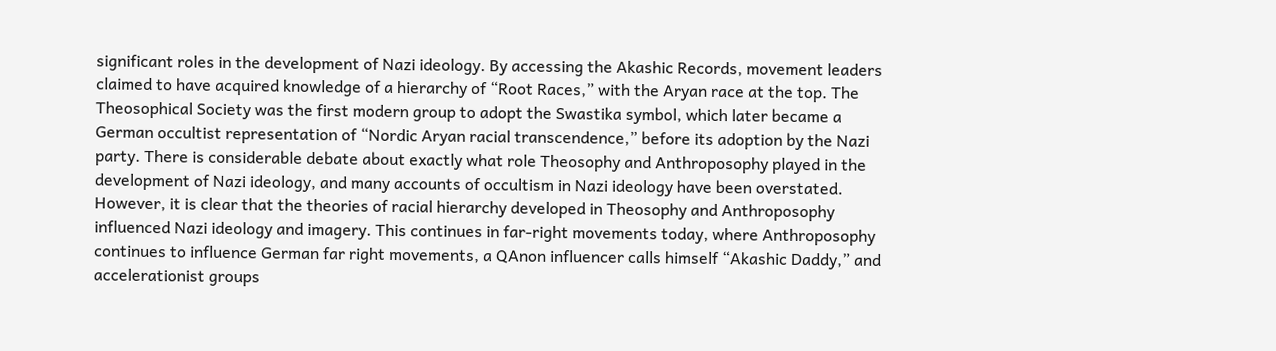significant roles in the development of Nazi ideology. By accessing the Akashic Records, movement leaders claimed to have acquired knowledge of a hierarchy of “Root Races,” with the Aryan race at the top. The Theosophical Society was the first modern group to adopt the Swastika symbol, which later became a German occultist representation of “Nordic Aryan racial transcendence,” before its adoption by the Nazi party. There is considerable debate about exactly what role Theosophy and Anthroposophy played in the development of Nazi ideology, and many accounts of occultism in Nazi ideology have been overstated. However, it is clear that the theories of racial hierarchy developed in Theosophy and Anthroposophy influenced Nazi ideology and imagery. This continues in far-right movements today, where Anthroposophy continues to influence German far right movements, a QAnon influencer calls himself “Akashic Daddy,” and accelerationist groups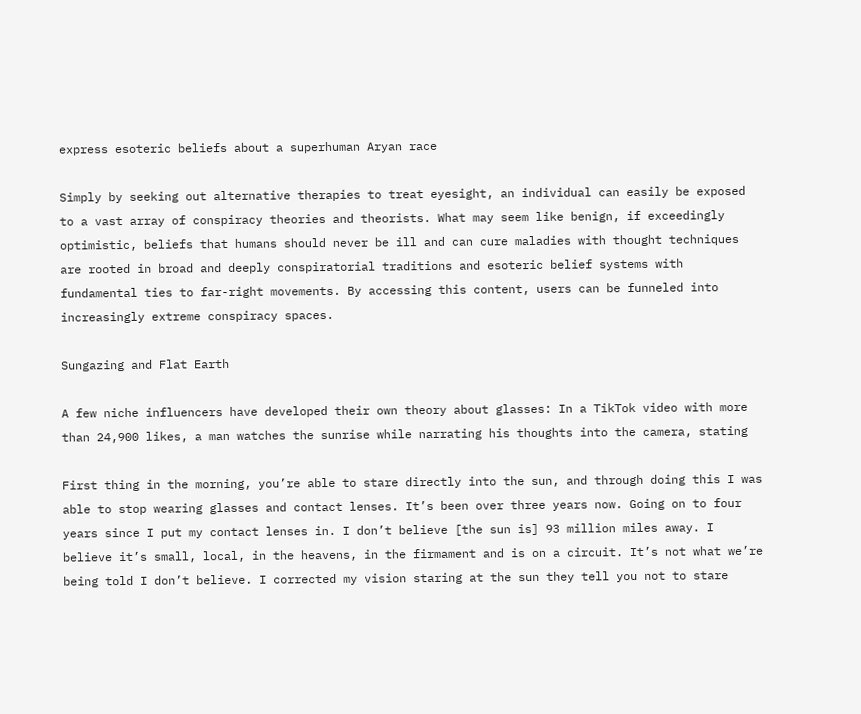express esoteric beliefs about a superhuman Aryan race

Simply by seeking out alternative therapies to treat eyesight, an individual can easily be exposed to a vast array of conspiracy theories and theorists. What may seem like benign, if exceedingly optimistic, beliefs that humans should never be ill and can cure maladies with thought techniques are rooted in broad and deeply conspiratorial traditions and esoteric belief systems with fundamental ties to far-right movements. By accessing this content, users can be funneled into increasingly extreme conspiracy spaces.

Sungazing and Flat Earth

A few niche influencers have developed their own theory about glasses: In a TikTok video with more than 24,900 likes, a man watches the sunrise while narrating his thoughts into the camera, stating

First thing in the morning, you’re able to stare directly into the sun, and through doing this I was able to stop wearing glasses and contact lenses. It’s been over three years now. Going on to four years since I put my contact lenses in. I don’t believe [the sun is] 93 million miles away. I believe it’s small, local, in the heavens, in the firmament and is on a circuit. It’s not what we’re being told I don’t believe. I corrected my vision staring at the sun they tell you not to stare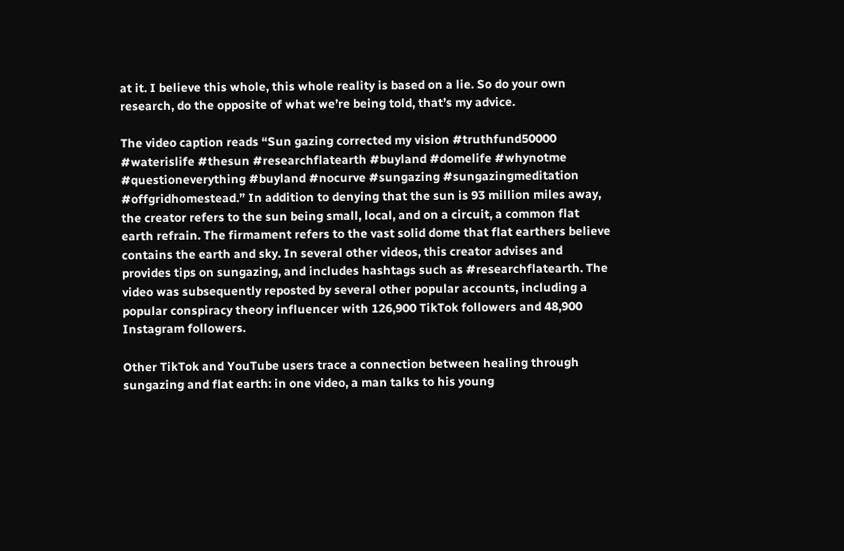at it. I believe this whole, this whole reality is based on a lie. So do your own research, do the opposite of what we’re being told, that’s my advice.

The video caption reads “Sun gazing corrected my vision #truthfund50000 #waterislife #thesun #researchflatearth #buyland #domelife #whynotme #questioneverything #buyland #nocurve #sungazing #sungazingmeditation #offgridhomestead.” In addition to denying that the sun is 93 million miles away, the creator refers to the sun being small, local, and on a circuit, a common flat earth refrain. The firmament refers to the vast solid dome that flat earthers believe contains the earth and sky. In several other videos, this creator advises and provides tips on sungazing, and includes hashtags such as #researchflatearth. The video was subsequently reposted by several other popular accounts, including a popular conspiracy theory influencer with 126,900 TikTok followers and 48,900 Instagram followers.

Other TikTok and YouTube users trace a connection between healing through sungazing and flat earth: in one video, a man talks to his young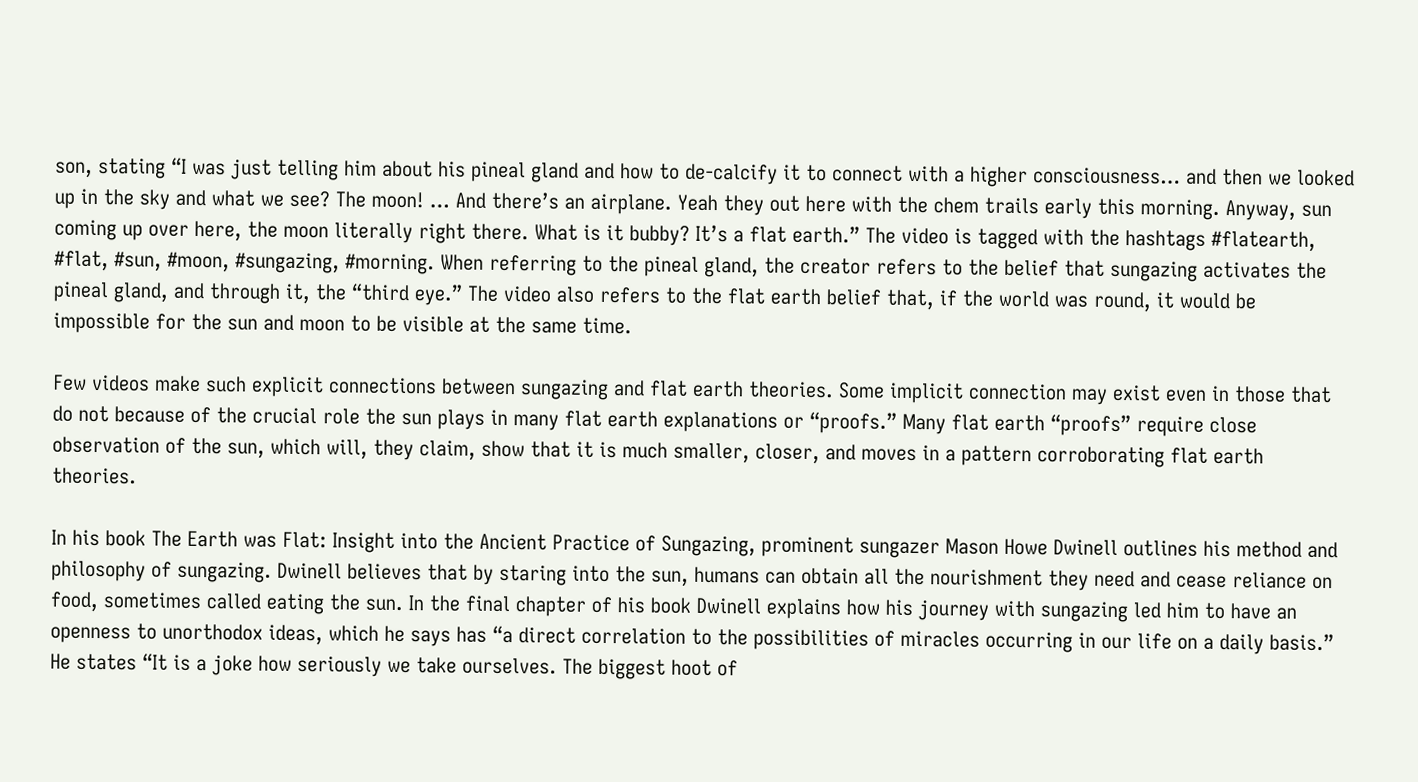son, stating “I was just telling him about his pineal gland and how to de-calcify it to connect with a higher consciousness… and then we looked up in the sky and what we see? The moon! … And there’s an airplane. Yeah they out here with the chem trails early this morning. Anyway, sun coming up over here, the moon literally right there. What is it bubby? It’s a flat earth.” The video is tagged with the hashtags #flatearth, #flat, #sun, #moon, #sungazing, #morning. When referring to the pineal gland, the creator refers to the belief that sungazing activates the pineal gland, and through it, the “third eye.” The video also refers to the flat earth belief that, if the world was round, it would be impossible for the sun and moon to be visible at the same time.

Few videos make such explicit connections between sungazing and flat earth theories. Some implicit connection may exist even in those that do not because of the crucial role the sun plays in many flat earth explanations or “proofs.” Many flat earth “proofs” require close observation of the sun, which will, they claim, show that it is much smaller, closer, and moves in a pattern corroborating flat earth theories.

In his book The Earth was Flat: Insight into the Ancient Practice of Sungazing, prominent sungazer Mason Howe Dwinell outlines his method and philosophy of sungazing. Dwinell believes that by staring into the sun, humans can obtain all the nourishment they need and cease reliance on food, sometimes called eating the sun. In the final chapter of his book Dwinell explains how his journey with sungazing led him to have an openness to unorthodox ideas, which he says has “a direct correlation to the possibilities of miracles occurring in our life on a daily basis.” He states “It is a joke how seriously we take ourselves. The biggest hoot of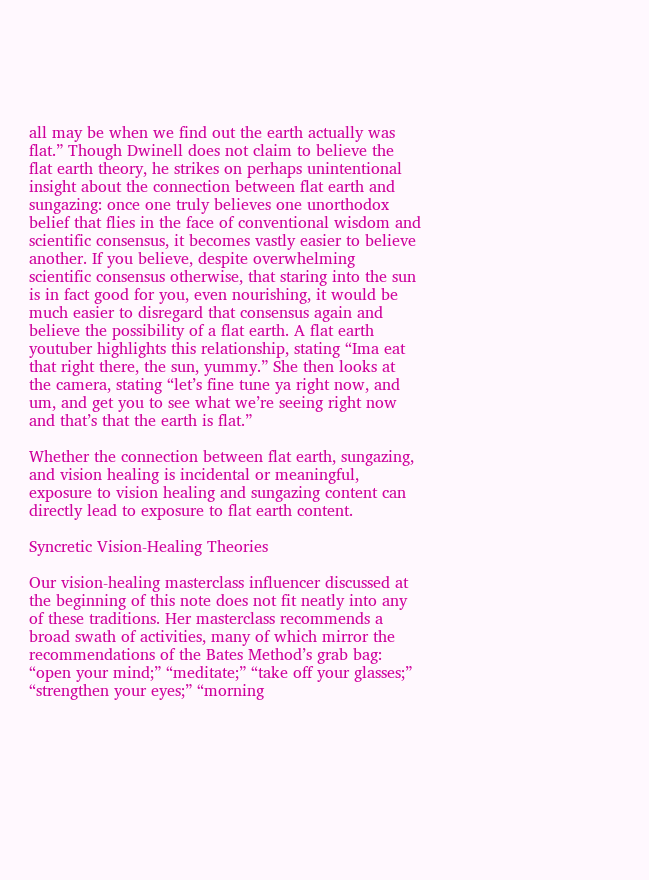all may be when we find out the earth actually was flat.” Though Dwinell does not claim to believe the flat earth theory, he strikes on perhaps unintentional insight about the connection between flat earth and sungazing: once one truly believes one unorthodox belief that flies in the face of conventional wisdom and scientific consensus, it becomes vastly easier to believe another. If you believe, despite overwhelming scientific consensus otherwise, that staring into the sun is in fact good for you, even nourishing, it would be much easier to disregard that consensus again and believe the possibility of a flat earth. A flat earth youtuber highlights this relationship, stating “Ima eat that right there, the sun, yummy.” She then looks at the camera, stating “let’s fine tune ya right now, and um, and get you to see what we’re seeing right now and that’s that the earth is flat.”

Whether the connection between flat earth, sungazing, and vision healing is incidental or meaningful, exposure to vision healing and sungazing content can directly lead to exposure to flat earth content.

Syncretic Vision-Healing Theories

Our vision-healing masterclass influencer discussed at the beginning of this note does not fit neatly into any of these traditions. Her masterclass recommends a broad swath of activities, many of which mirror the recommendations of the Bates Method’s grab bag: “open your mind;” “meditate;” “take off your glasses;” “strengthen your eyes;” “morning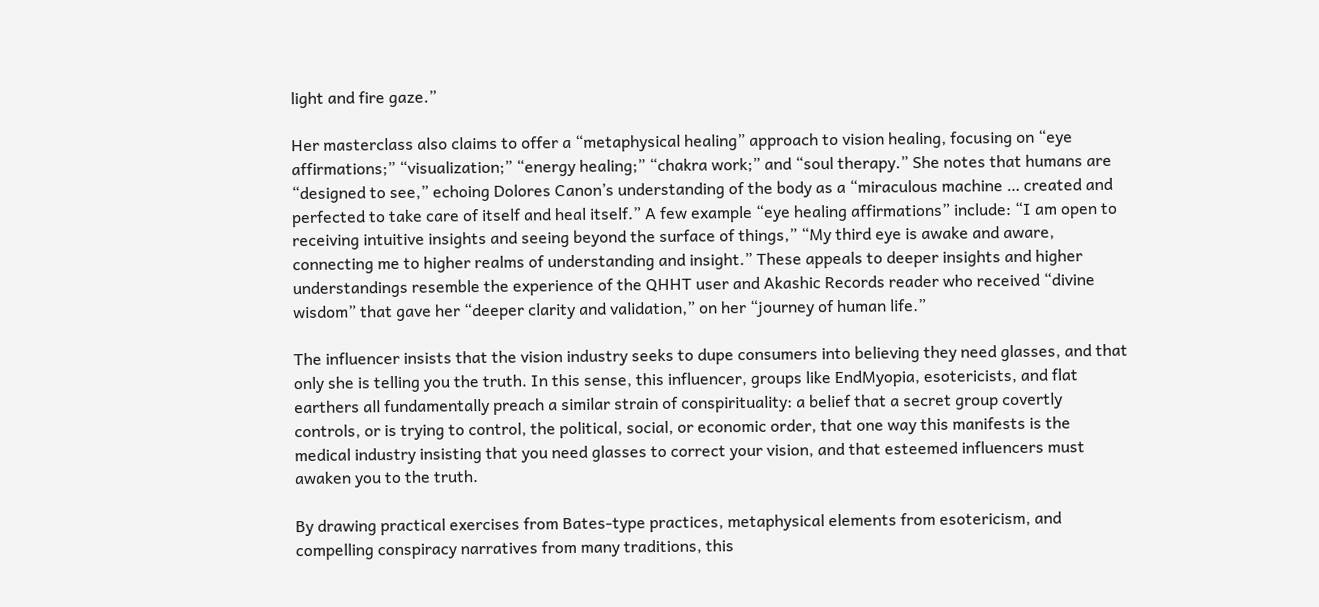light and fire gaze.”

Her masterclass also claims to offer a “metaphysical healing” approach to vision healing, focusing on “eye affirmations;” “visualization;” “energy healing;” “chakra work;” and “soul therapy.” She notes that humans are “designed to see,” echoing Dolores Canon’s understanding of the body as a “miraculous machine … created and perfected to take care of itself and heal itself.” A few example “eye healing affirmations” include: “I am open to receiving intuitive insights and seeing beyond the surface of things,” “My third eye is awake and aware, connecting me to higher realms of understanding and insight.” These appeals to deeper insights and higher understandings resemble the experience of the QHHT user and Akashic Records reader who received “divine wisdom” that gave her “deeper clarity and validation,” on her “journey of human life.”

The influencer insists that the vision industry seeks to dupe consumers into believing they need glasses, and that only she is telling you the truth. In this sense, this influencer, groups like EndMyopia, esotericists, and flat earthers all fundamentally preach a similar strain of conspirituality: a belief that a secret group covertly controls, or is trying to control, the political, social, or economic order, that one way this manifests is the medical industry insisting that you need glasses to correct your vision, and that esteemed influencers must awaken you to the truth.

By drawing practical exercises from Bates-type practices, metaphysical elements from esotericism, and compelling conspiracy narratives from many traditions, this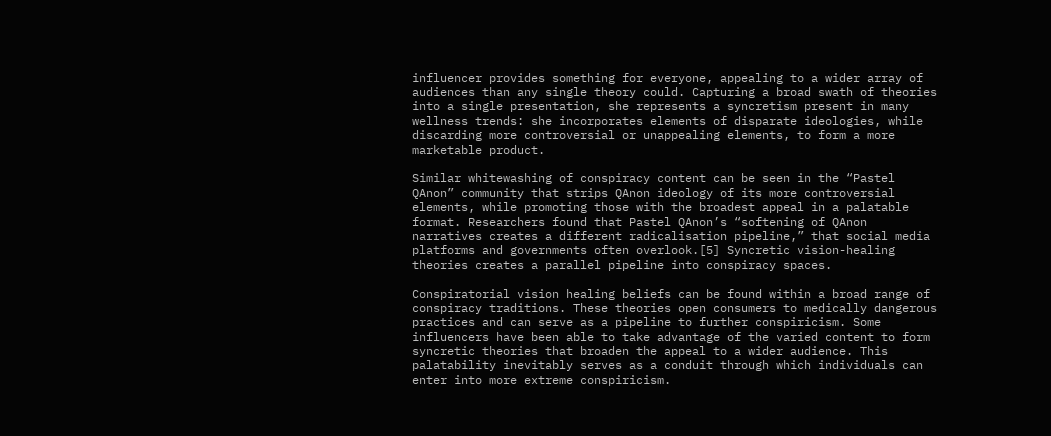influencer provides something for everyone, appealing to a wider array of audiences than any single theory could. Capturing a broad swath of theories into a single presentation, she represents a syncretism present in many wellness trends: she incorporates elements of disparate ideologies, while discarding more controversial or unappealing elements, to form a more marketable product.

Similar whitewashing of conspiracy content can be seen in the “Pastel QAnon” community that strips QAnon ideology of its more controversial elements, while promoting those with the broadest appeal in a palatable format. Researchers found that Pastel QAnon’s “softening of QAnon narratives creates a different radicalisation pipeline,” that social media platforms and governments often overlook.[5] Syncretic vision-healing theories creates a parallel pipeline into conspiracy spaces.

Conspiratorial vision healing beliefs can be found within a broad range of conspiracy traditions. These theories open consumers to medically dangerous practices and can serve as a pipeline to further conspiricism. Some influencers have been able to take advantage of the varied content to form syncretic theories that broaden the appeal to a wider audience. This palatability inevitably serves as a conduit through which individuals can enter into more extreme conspiricism.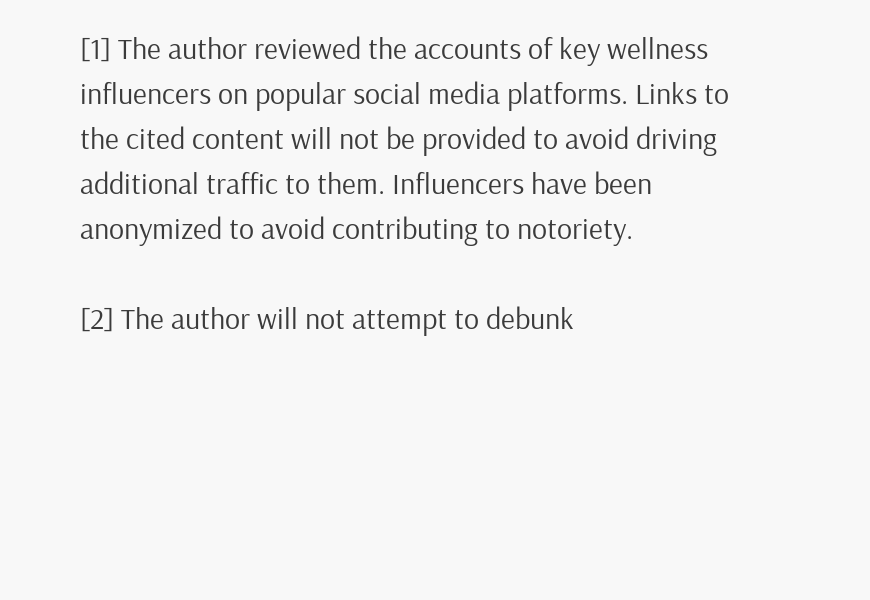[1] The author reviewed the accounts of key wellness influencers on popular social media platforms. Links to the cited content will not be provided to avoid driving additional traffic to them. Influencers have been anonymized to avoid contributing to notoriety.

[2] The author will not attempt to debunk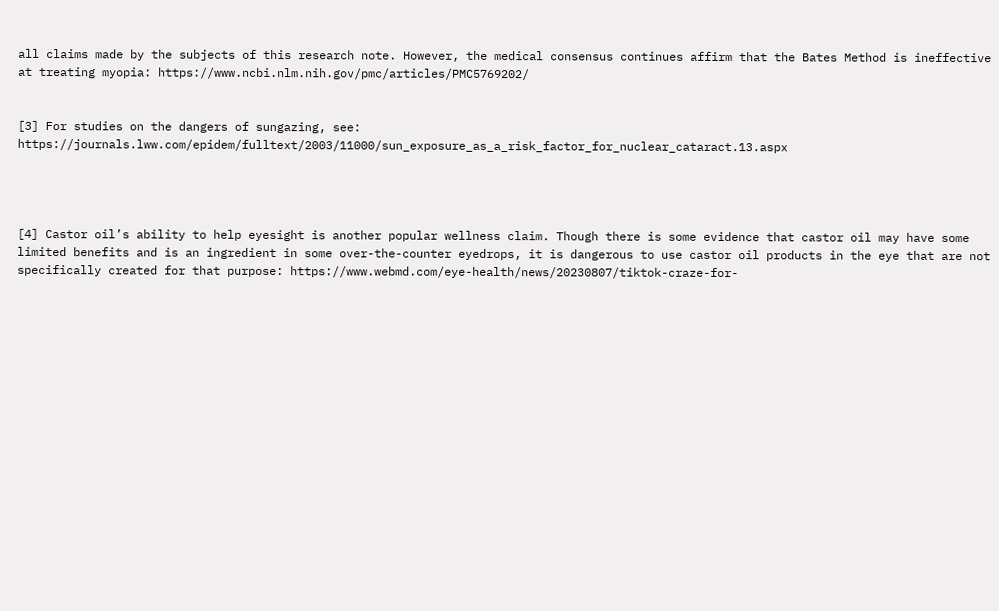all claims made by the subjects of this research note. However, the medical consensus continues affirm that the Bates Method is ineffective at treating myopia: https://www.ncbi.nlm.nih.gov/pmc/articles/PMC5769202/


[3] For studies on the dangers of sungazing, see: https://journals.lww.com/epidem/fulltext/2003/11000/sun_exposure_as_a_risk_factor_for_nuclear_cataract.13.aspx




[4] Castor oil’s ability to help eyesight is another popular wellness claim. Though there is some evidence that castor oil may have some limited benefits and is an ingredient in some over-the-counter eyedrops, it is dangerous to use castor oil products in the eye that are not specifically created for that purpose: https://www.webmd.com/eye-health/news/20230807/tiktok-craze-for-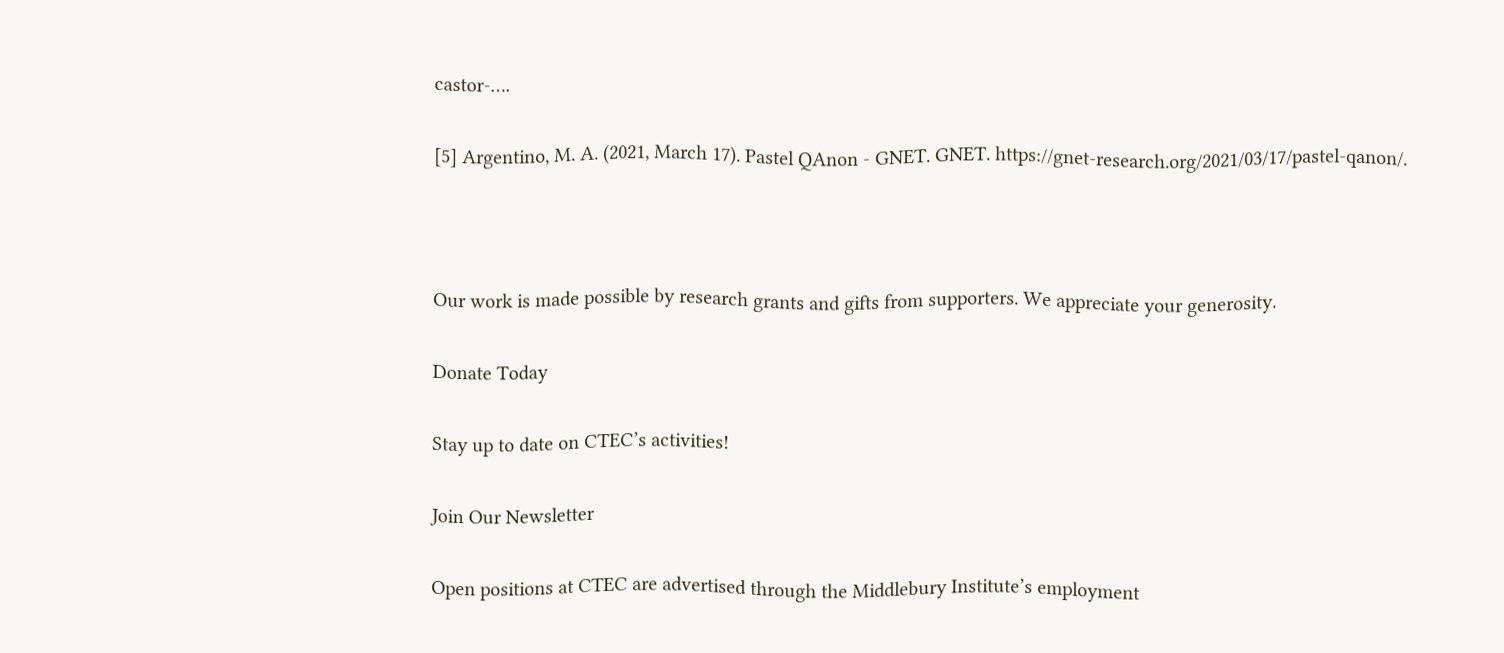castor-….

[5] Argentino, M. A. (2021, March 17). Pastel QAnon - GNET. GNET. https://gnet-research.org/2021/03/17/pastel-qanon/.



Our work is made possible by research grants and gifts from supporters. We appreciate your generosity.

Donate Today

Stay up to date on CTEC’s activities!

Join Our Newsletter

Open positions at CTEC are advertised through the Middlebury Institute’s employment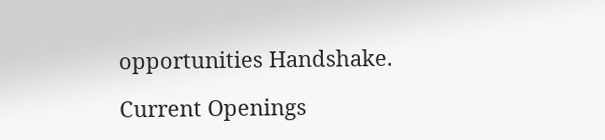opportunities Handshake.

Current Openings